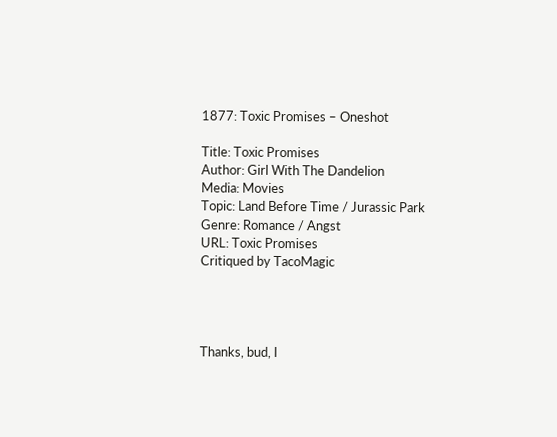1877: Toxic Promises – Oneshot

Title: Toxic Promises
Author: Girl With The Dandelion
Media: Movies
Topic: Land Before Time / Jurassic Park
Genre: Romance / Angst
URL: Toxic Promises
Critiqued by TacoMagic




Thanks, bud, I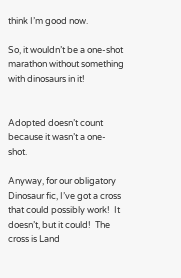think I’m good now.

So, it wouldn’t be a one-shot marathon without something with dinosaurs in it!


Adopted doesn’t count because it wasn’t a one-shot.

Anyway, for our obligatory Dinosaur fic, I’ve got a cross that could possibly work!  It doesn’t, but it could!  The cross is Land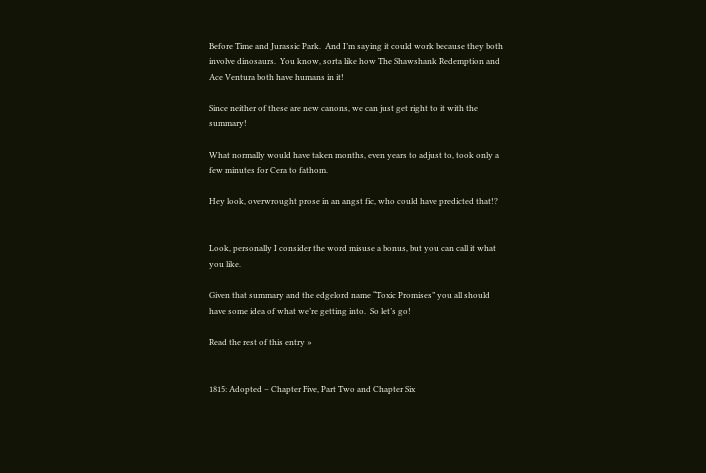Before Time and Jurassic Park.  And I’m saying it could work because they both involve dinosaurs.  You know, sorta like how The Shawshank Redemption and Ace Ventura both have humans in it!

Since neither of these are new canons, we can just get right to it with the summary!

What normally would have taken months, even years to adjust to, took only a few minutes for Cera to fathom.

Hey look, overwrought prose in an angst fic, who could have predicted that!?


Look, personally I consider the word misuse a bonus, but you can call it what you like.

Given that summary and the edgelord name “Toxic Promises” you all should have some idea of what we’re getting into.  So let’s go!

Read the rest of this entry »


1815: Adopted – Chapter Five, Part Two and Chapter Six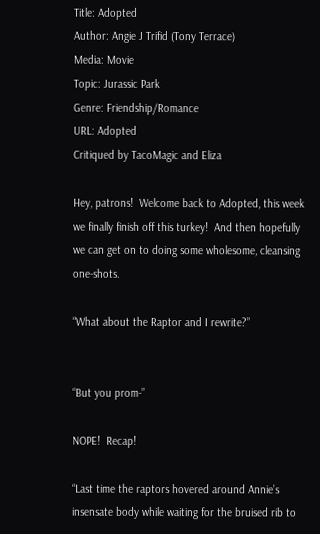Title: Adopted
Author: Angie J Trifid (Tony Terrace)
Media: Movie
Topic: Jurassic Park
Genre: Friendship/Romance
URL: Adopted
Critiqued by TacoMagic and Eliza

Hey, patrons!  Welcome back to Adopted, this week we finally finish off this turkey!  And then hopefully we can get on to doing some wholesome, cleansing one-shots.

“What about the Raptor and I rewrite?”


“But you prom-”

NOPE!  Recap!

“Last time the raptors hovered around Annie’s insensate body while waiting for the bruised rib to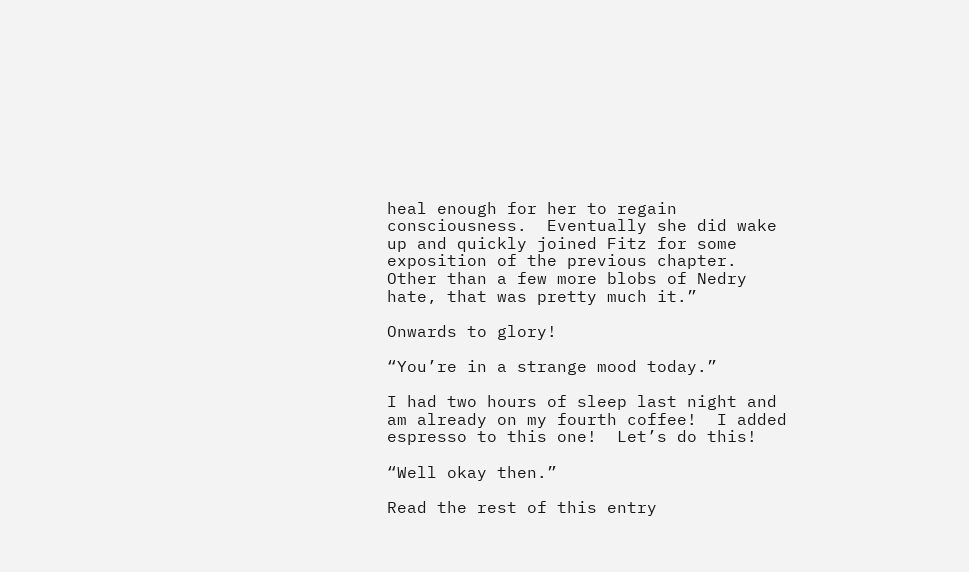heal enough for her to regain consciousness.  Eventually she did wake up and quickly joined Fitz for some exposition of the previous chapter.  Other than a few more blobs of Nedry hate, that was pretty much it.”

Onwards to glory!

“You’re in a strange mood today.”

I had two hours of sleep last night and am already on my fourth coffee!  I added espresso to this one!  Let’s do this!

“Well okay then.”

Read the rest of this entry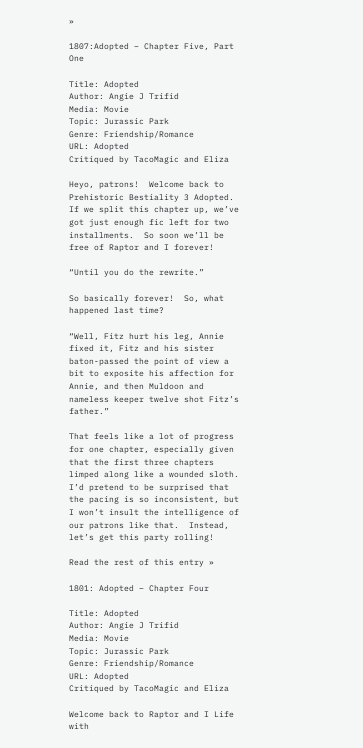»

1807:Adopted – Chapter Five, Part One

Title: Adopted
Author: Angie J Trifid
Media: Movie
Topic: Jurassic Park
Genre: Friendship/Romance
URL: Adopted
Critiqued by TacoMagic and Eliza

Heyo, patrons!  Welcome back to Prehistoric Bestiality 3 Adopted.  If we split this chapter up, we’ve got just enough fic left for two installments.  So soon we’ll be free of Raptor and I forever!

“Until you do the rewrite.”

So basically forever!  So, what happened last time?

“Well, Fitz hurt his leg, Annie fixed it, Fitz and his sister baton-passed the point of view a bit to exposite his affection for Annie, and then Muldoon and nameless keeper twelve shot Fitz’s father.”

That feels like a lot of progress for one chapter, especially given that the first three chapters limped along like a wounded sloth.  I’d pretend to be surprised that the pacing is so inconsistent, but I won’t insult the intelligence of our patrons like that.  Instead, let’s get this party rolling!

Read the rest of this entry »

1801: Adopted – Chapter Four

Title: Adopted
Author: Angie J Trifid
Media: Movie
Topic: Jurassic Park
Genre: Friendship/Romance
URL: Adopted
Critiqued by TacoMagic and Eliza

Welcome back to Raptor and I Life with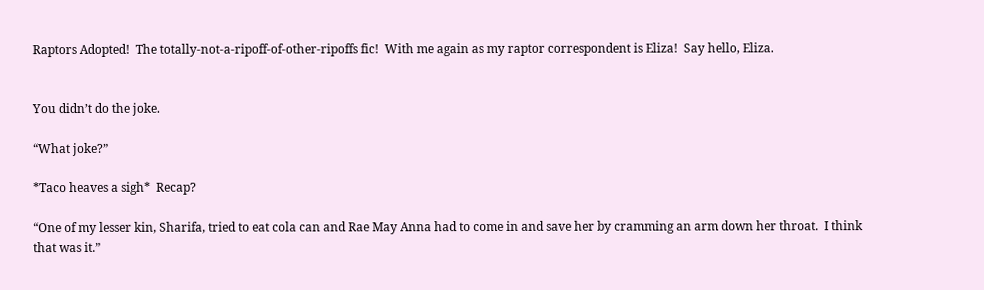Raptors Adopted!  The totally-not-a-ripoff-of-other-ripoffs fic!  With me again as my raptor correspondent is Eliza!  Say hello, Eliza.


You didn’t do the joke.

“What joke?”

*Taco heaves a sigh*  Recap?

“One of my lesser kin, Sharifa, tried to eat cola can and Rae May Anna had to come in and save her by cramming an arm down her throat.  I think that was it.”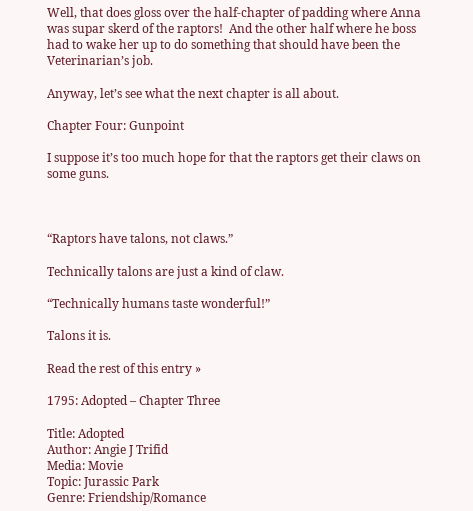Well, that does gloss over the half-chapter of padding where Anna was supar skerd of the raptors!  And the other half where he boss had to wake her up to do something that should have been the Veterinarian’s job.

Anyway, let’s see what the next chapter is all about.

Chapter Four: Gunpoint

I suppose it’s too much hope for that the raptors get their claws on some guns.



“Raptors have talons, not claws.”

Technically talons are just a kind of claw.

“Technically humans taste wonderful!”

Talons it is.

Read the rest of this entry »

1795: Adopted – Chapter Three

Title: Adopted
Author: Angie J Trifid
Media: Movie
Topic: Jurassic Park
Genre: Friendship/Romance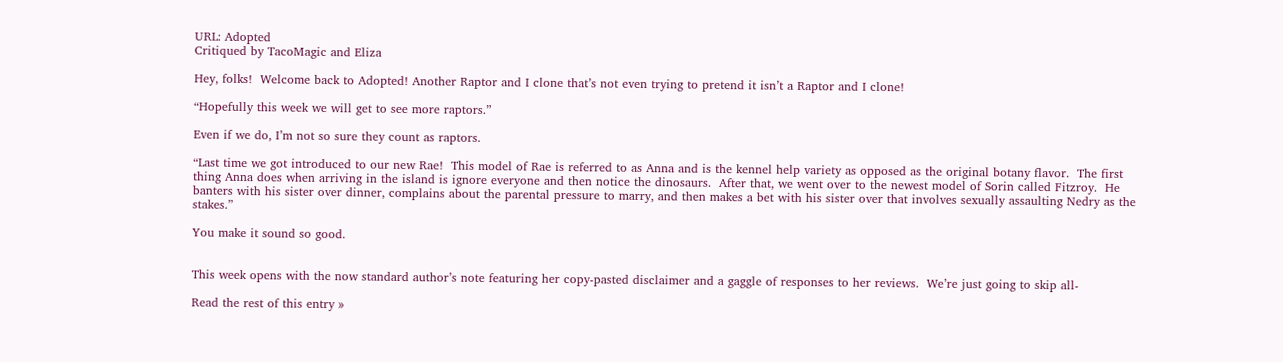URL: Adopted
Critiqued by TacoMagic and Eliza

Hey, folks!  Welcome back to Adopted! Another Raptor and I clone that’s not even trying to pretend it isn’t a Raptor and I clone!

“Hopefully this week we will get to see more raptors.”

Even if we do, I’m not so sure they count as raptors.

“Last time we got introduced to our new Rae!  This model of Rae is referred to as Anna and is the kennel help variety as opposed as the original botany flavor.  The first thing Anna does when arriving in the island is ignore everyone and then notice the dinosaurs.  After that, we went over to the newest model of Sorin called Fitzroy.  He banters with his sister over dinner, complains about the parental pressure to marry, and then makes a bet with his sister over that involves sexually assaulting Nedry as the stakes.”

You make it sound so good.


This week opens with the now standard author’s note featuring her copy-pasted disclaimer and a gaggle of responses to her reviews.  We’re just going to skip all-

Read the rest of this entry »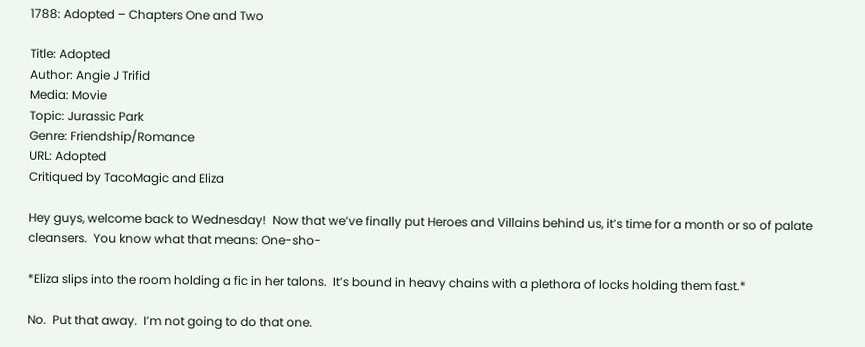1788: Adopted – Chapters One and Two

Title: Adopted
Author: Angie J Trifid
Media: Movie
Topic: Jurassic Park
Genre: Friendship/Romance
URL: Adopted
Critiqued by TacoMagic and Eliza

Hey guys, welcome back to Wednesday!  Now that we’ve finally put Heroes and Villains behind us, it’s time for a month or so of palate cleansers.  You know what that means: One-sho-

*Eliza slips into the room holding a fic in her talons.  It’s bound in heavy chains with a plethora of locks holding them fast.*

No.  Put that away.  I’m not going to do that one.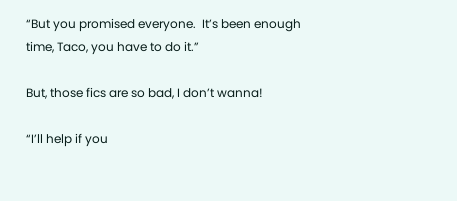“But you promised everyone.  It’s been enough time, Taco, you have to do it.”

But, those fics are so bad, I don’t wanna!

“I’ll help if you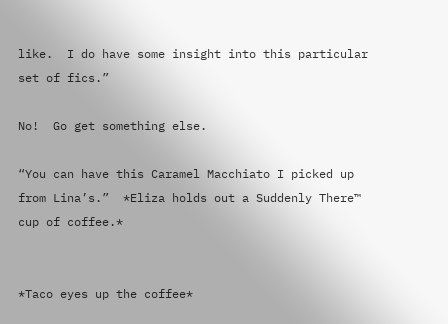like.  I do have some insight into this particular set of fics.”

No!  Go get something else.

“You can have this Caramel Macchiato I picked up from Lina’s.”  *Eliza holds out a Suddenly There™ cup of coffee.*


*Taco eyes up the coffee*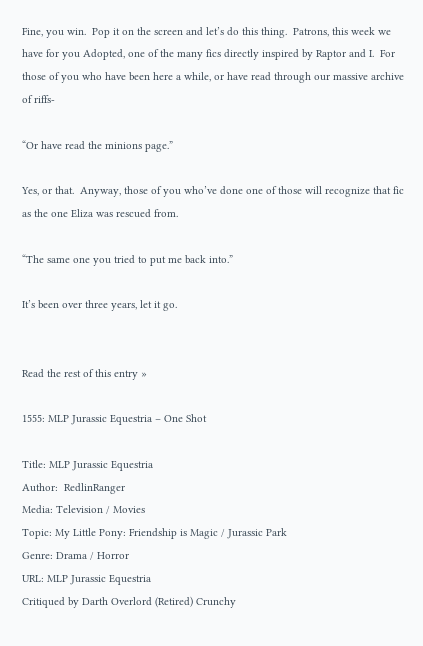Fine, you win.  Pop it on the screen and let’s do this thing.  Patrons, this week we have for you Adopted, one of the many fics directly inspired by Raptor and I.  For those of you who have been here a while, or have read through our massive archive of riffs-

“Or have read the minions page.”

Yes, or that.  Anyway, those of you who’ve done one of those will recognize that fic as the one Eliza was rescued from.

“The same one you tried to put me back into.”

It’s been over three years, let it go.


Read the rest of this entry »

1555: MLP Jurassic Equestria – One Shot

Title: MLP Jurassic Equestria
Author:  RedlinRanger
Media: Television / Movies
Topic: My Little Pony: Friendship is Magic / Jurassic Park
Genre: Drama / Horror
URL: MLP Jurassic Equestria
Critiqued by Darth Overlord (Retired) Crunchy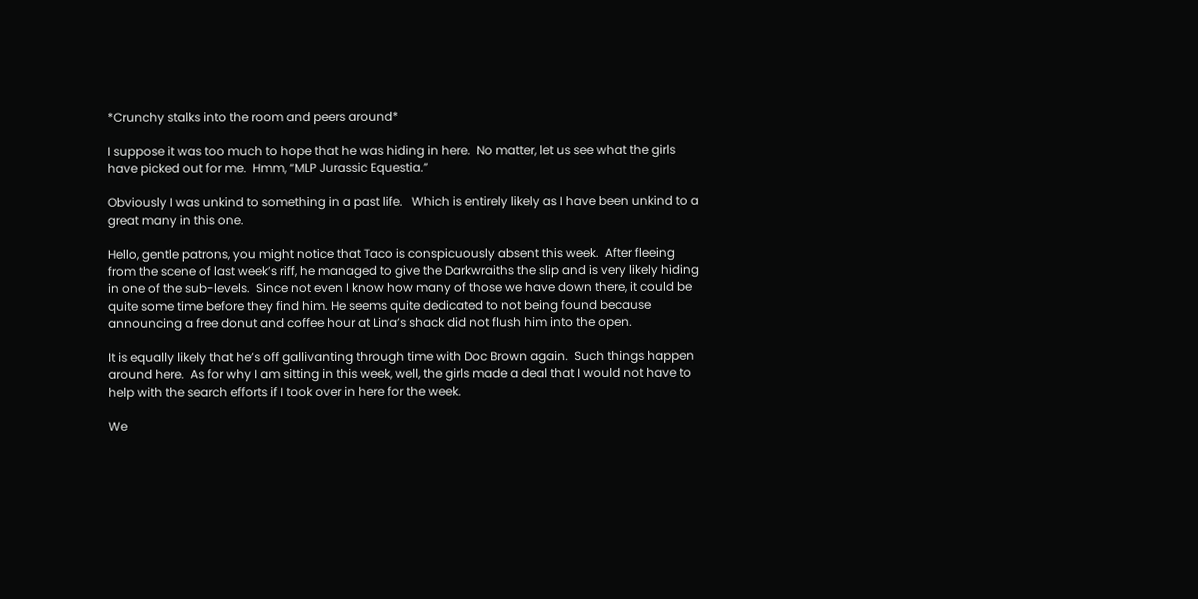*Crunchy stalks into the room and peers around*

I suppose it was too much to hope that he was hiding in here.  No matter, let us see what the girls have picked out for me.  Hmm, “MLP Jurassic Equestia.”

Obviously I was unkind to something in a past life.   Which is entirely likely as I have been unkind to a great many in this one.

Hello, gentle patrons, you might notice that Taco is conspicuously absent this week.  After fleeing from the scene of last week’s riff, he managed to give the Darkwraiths the slip and is very likely hiding in one of the sub-levels.  Since not even I know how many of those we have down there, it could be quite some time before they find him. He seems quite dedicated to not being found because announcing a free donut and coffee hour at Lina’s shack did not flush him into the open.

It is equally likely that he’s off gallivanting through time with Doc Brown again.  Such things happen around here.  As for why I am sitting in this week, well, the girls made a deal that I would not have to help with the search efforts if I took over in here for the week.

We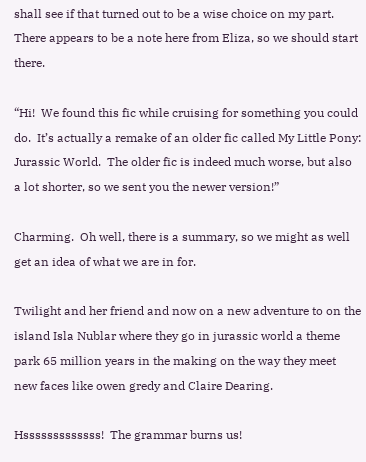shall see if that turned out to be a wise choice on my part.  There appears to be a note here from Eliza, so we should start there.

“Hi!  We found this fic while cruising for something you could do.  It’s actually a remake of an older fic called My Little Pony: Jurassic World.  The older fic is indeed much worse, but also a lot shorter, so we sent you the newer version!”

Charming.  Oh well, there is a summary, so we might as well get an idea of what we are in for.

Twilight and her friend and now on a new adventure to on the island Isla Nublar where they go in jurassic world a theme park 65 million years in the making on the way they meet new faces like owen gredy and Claire Dearing.

Hsssssssssssss!  The grammar burns us!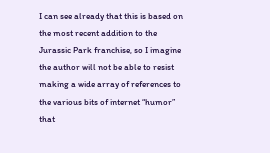I can see already that this is based on the most recent addition to the Jurassic Park franchise, so I imagine the author will not be able to resist making a wide array of references to the various bits of internet “humor” that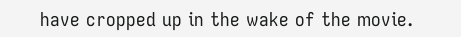have cropped up in the wake of the movie.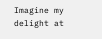Imagine my delight at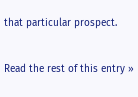that particular prospect.

Read the rest of this entry »